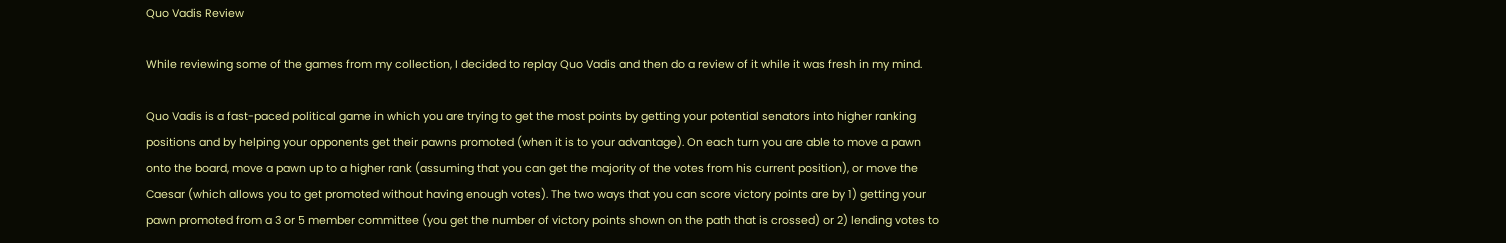Quo Vadis Review

While reviewing some of the games from my collection, I decided to replay Quo Vadis and then do a review of it while it was fresh in my mind.

Quo Vadis is a fast-paced political game in which you are trying to get the most points by getting your potential senators into higher ranking positions and by helping your opponents get their pawns promoted (when it is to your advantage). On each turn you are able to move a pawn onto the board, move a pawn up to a higher rank (assuming that you can get the majority of the votes from his current position), or move the Caesar (which allows you to get promoted without having enough votes). The two ways that you can score victory points are by 1) getting your pawn promoted from a 3 or 5 member committee (you get the number of victory points shown on the path that is crossed) or 2) lending votes to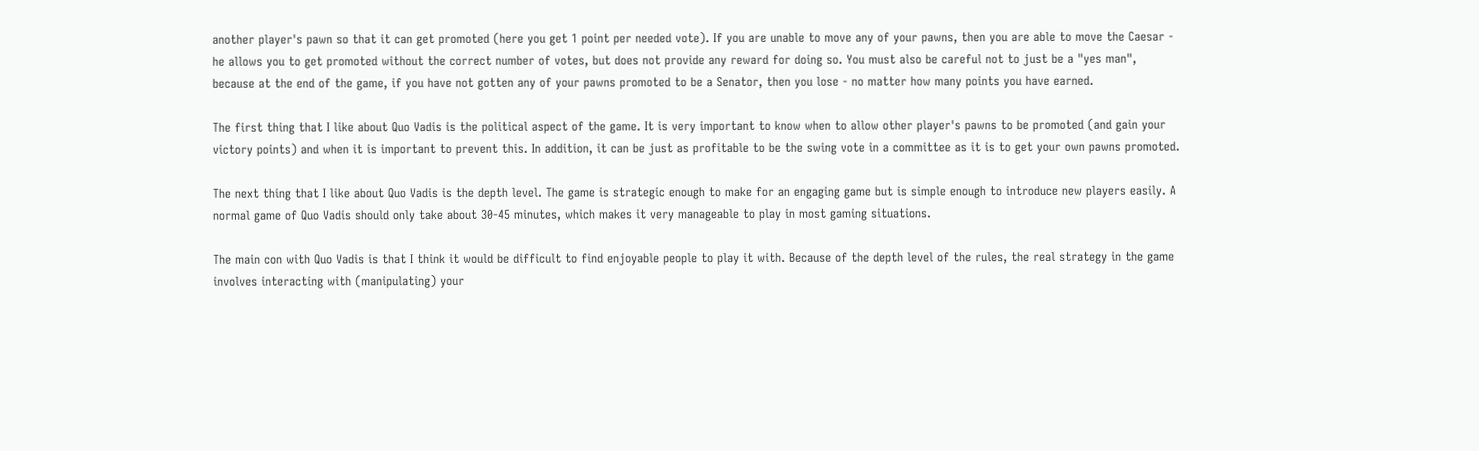another player's pawn so that it can get promoted (here you get 1 point per needed vote). If you are unable to move any of your pawns, then you are able to move the Caesar - he allows you to get promoted without the correct number of votes, but does not provide any reward for doing so. You must also be careful not to just be a "yes man", because at the end of the game, if you have not gotten any of your pawns promoted to be a Senator, then you lose - no matter how many points you have earned.

The first thing that I like about Quo Vadis is the political aspect of the game. It is very important to know when to allow other player's pawns to be promoted (and gain your victory points) and when it is important to prevent this. In addition, it can be just as profitable to be the swing vote in a committee as it is to get your own pawns promoted.

The next thing that I like about Quo Vadis is the depth level. The game is strategic enough to make for an engaging game but is simple enough to introduce new players easily. A normal game of Quo Vadis should only take about 30-45 minutes, which makes it very manageable to play in most gaming situations.

The main con with Quo Vadis is that I think it would be difficult to find enjoyable people to play it with. Because of the depth level of the rules, the real strategy in the game involves interacting with (manipulating) your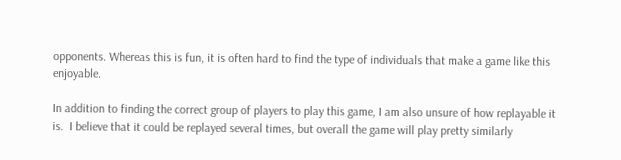opponents. Whereas this is fun, it is often hard to find the type of individuals that make a game like this enjoyable.

In addition to finding the correct group of players to play this game, I am also unsure of how replayable it is.  I believe that it could be replayed several times, but overall the game will play pretty similarly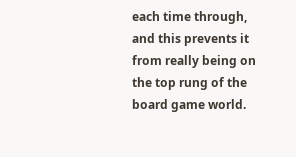each time through, and this prevents it from really being on the top rung of the board game world.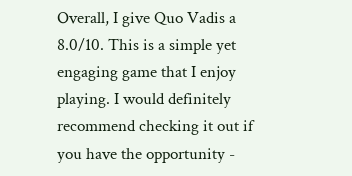Overall, I give Quo Vadis a 8.0/10. This is a simple yet engaging game that I enjoy playing. I would definitely recommend checking it out if you have the opportunity -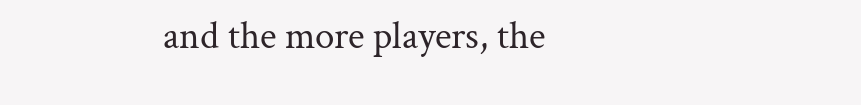and the more players, the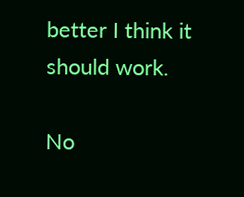better I think it should work.

No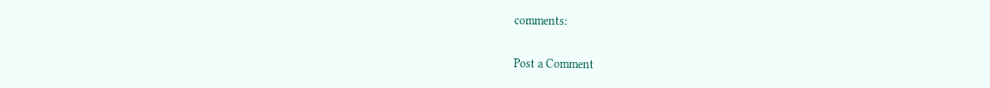comments:

Post a Comment